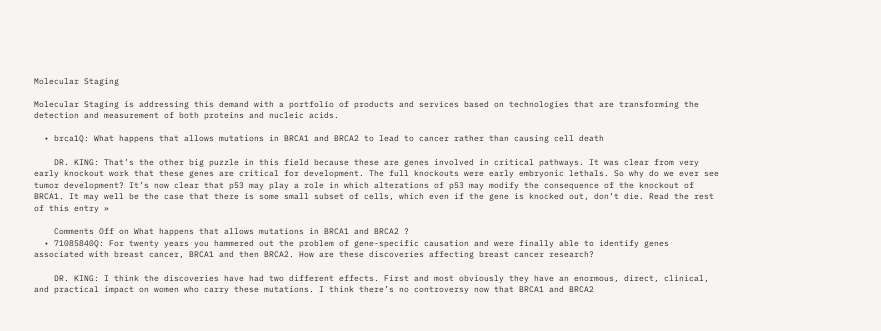Molecular Staging

Molecular Staging is addressing this demand with a portfolio of products and services based on technologies that are transforming the detection and measurement of both proteins and nucleic acids.

  • brca1Q: What happens that allows mutations in BRCA1 and BRCA2 to lead to cancer rather than causing cell death

    DR. KING: That’s the other big puzzle in this field because these are genes involved in critical pathways. It was clear from very early knockout work that these genes are critical for development. The full knockouts were early embryonic lethals. So why do we ever see tumor development? It’s now clear that p53 may play a role in which alterations of p53 may modify the consequence of the knockout of BRCA1. It may well be the case that there is some small subset of cells, which even if the gene is knocked out, don’t die. Read the rest of this entry »

    Comments Off on What happens that allows mutations in BRCA1 and BRCA2 ?
  • 71085840Q: For twenty years you hammered out the problem of gene-specific causation and were finally able to identify genes associated with breast cancer, BRCA1 and then BRCA2. How are these discoveries affecting breast cancer research?

    DR. KING: I think the discoveries have had two different effects. First and most obviously they have an enormous, direct, clinical, and practical impact on women who carry these mutations. I think there’s no controversy now that BRCA1 and BRCA2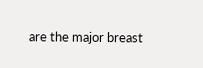are the major breast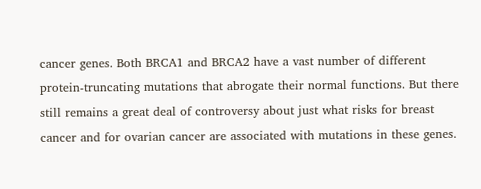cancer genes. Both BRCA1 and BRCA2 have a vast number of different protein-truncating mutations that abrogate their normal functions. But there still remains a great deal of controversy about just what risks for breast cancer and for ovarian cancer are associated with mutations in these genes.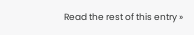Read the rest of this entry »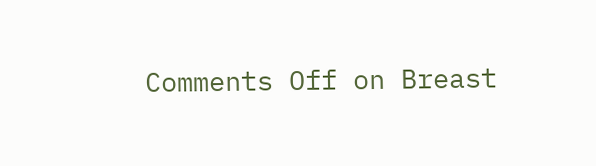Comments Off on Breast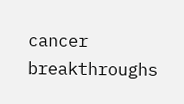cancer breakthroughs